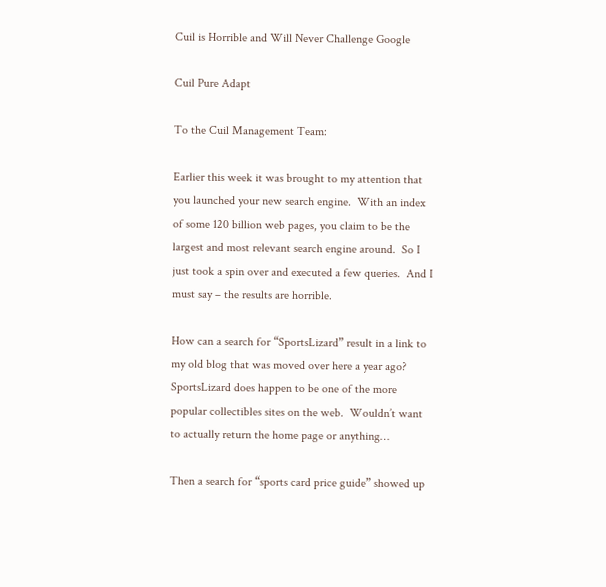Cuil is Horrible and Will Never Challenge Google

Cuil Pure Adapt

To the Cuil Management Team:

Earlier this week it was brought to my attention that you launched your new search engine.  With an index of some 120 billion web pages, you claim to be the largest and most relevant search engine around.  So I just took a spin over and executed a few queries.  And I must say – the results are horrible.

How can a search for “SportsLizard” result in a link to my old blog that was moved over here a year ago?  SportsLizard does happen to be one of the more popular collectibles sites on the web.  Wouldn’t want to actually return the home page or anything…

Then a search for “sports card price guide” showed up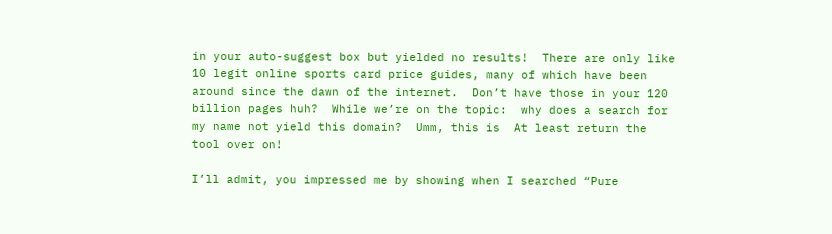in your auto-suggest box but yielded no results!  There are only like 10 legit online sports card price guides, many of which have been around since the dawn of the internet.  Don’t have those in your 120 billion pages huh?  While we’re on the topic:  why does a search for my name not yield this domain?  Umm, this is  At least return the tool over on!

I’ll admit, you impressed me by showing when I searched “Pure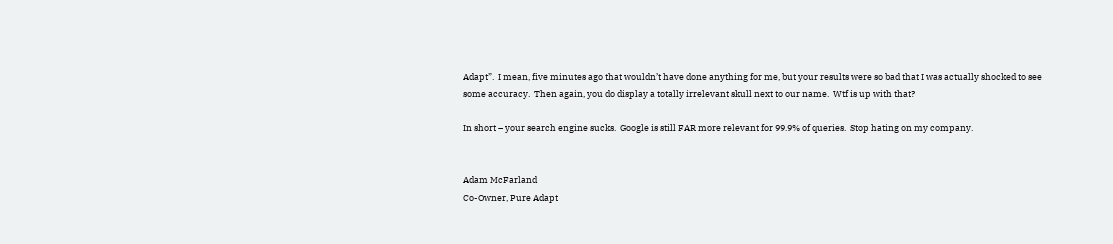Adapt”.  I mean, five minutes ago that wouldn’t have done anything for me, but your results were so bad that I was actually shocked to see some accuracy.  Then again, you do display a totally irrelevant skull next to our name.  Wtf is up with that?

In short – your search engine sucks.  Google is still FAR more relevant for 99.9% of queries.  Stop hating on my company.


Adam McFarland
Co-Owner, Pure Adapt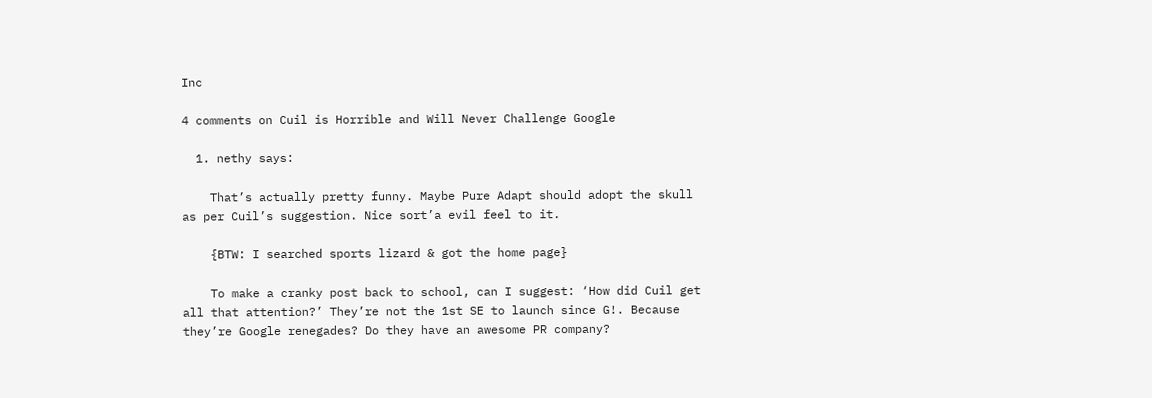Inc

4 comments on Cuil is Horrible and Will Never Challenge Google

  1. nethy says:

    That’s actually pretty funny. Maybe Pure Adapt should adopt the skull as per Cuil’s suggestion. Nice sort’a evil feel to it.

    {BTW: I searched sports lizard & got the home page}

    To make a cranky post back to school, can I suggest: ‘How did Cuil get all that attention?’ They’re not the 1st SE to launch since G!. Because they’re Google renegades? Do they have an awesome PR company?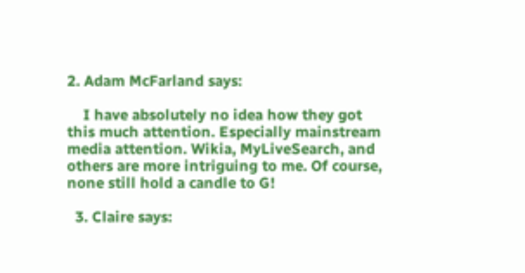2. Adam McFarland says:

    I have absolutely no idea how they got this much attention. Especially mainstream media attention. Wikia, MyLiveSearch, and others are more intriguing to me. Of course, none still hold a candle to G!

  3. Claire says: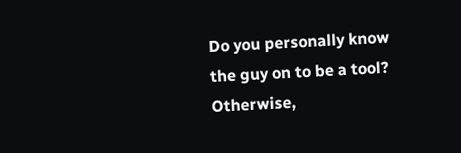Do you personally know the guy on to be a tool? Otherwise,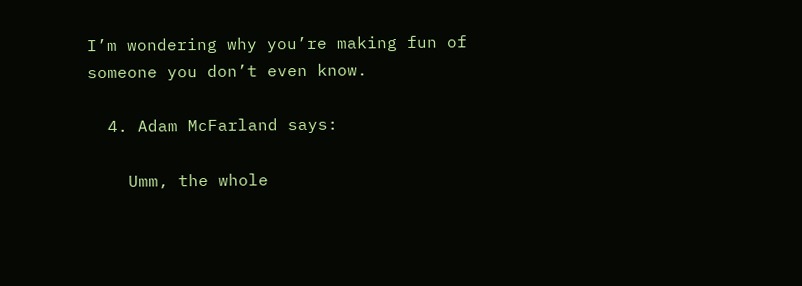I’m wondering why you’re making fun of someone you don’t even know.

  4. Adam McFarland says:

    Umm, the whole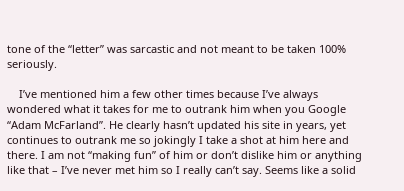tone of the “letter” was sarcastic and not meant to be taken 100% seriously.

    I’ve mentioned him a few other times because I’ve always wondered what it takes for me to outrank him when you Google “Adam McFarland”. He clearly hasn’t updated his site in years, yet continues to outrank me so jokingly I take a shot at him here and there. I am not “making fun” of him or don’t dislike him or anything like that – I’ve never met him so I really can’t say. Seems like a solid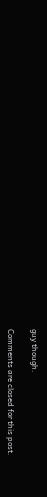guy though.

Comments are closed for this post.